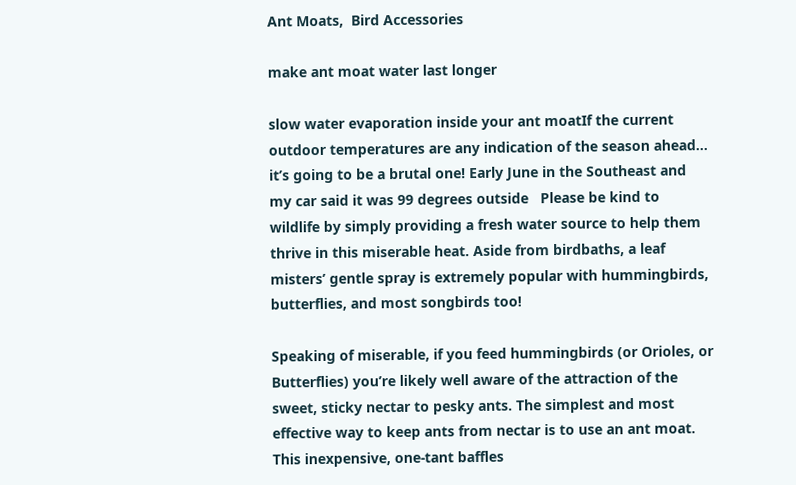Ant Moats,  Bird Accessories

make ant moat water last longer

slow water evaporation inside your ant moatIf the current outdoor temperatures are any indication of the season ahead… it’s going to be a brutal one! Early June in the Southeast and my car said it was 99 degrees outside   Please be kind to wildlife by simply providing a fresh water source to help them thrive in this miserable heat. Aside from birdbaths, a leaf misters’ gentle spray is extremely popular with hummingbirds, butterflies, and most songbirds too!

Speaking of miserable, if you feed hummingbirds (or Orioles, or Butterflies) you’re likely well aware of the attraction of the sweet, sticky nectar to pesky ants. The simplest and most effective way to keep ants from nectar is to use an ant moat.  This inexpensive, one-tant baffles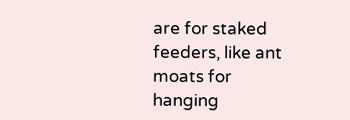are for staked feeders, like ant moats for hanging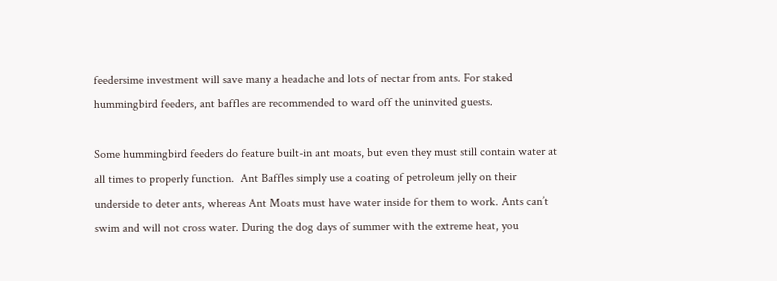feedersime investment will save many a headache and lots of nectar from ants. For staked hummingbird feeders, ant baffles are recommended to ward off the uninvited guests.

Some hummingbird feeders do feature built-in ant moats, but even they must still contain water at all times to properly function.  Ant Baffles simply use a coating of petroleum jelly on their underside to deter ants, whereas Ant Moats must have water inside for them to work. Ants can’t swim and will not cross water. During the dog days of summer with the extreme heat, you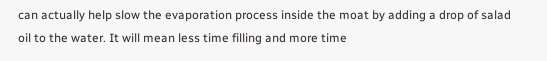can actually help slow the evaporation process inside the moat by adding a drop of salad oil to the water. It will mean less time filling and more time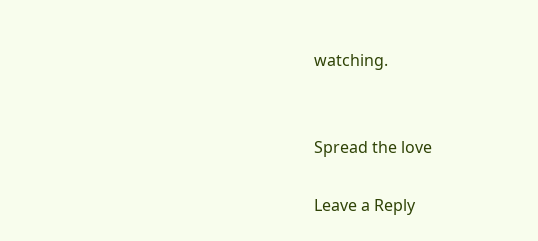watching.


Spread the love

Leave a Reply